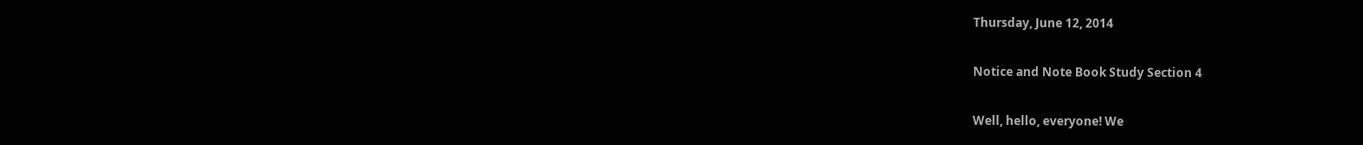Thursday, June 12, 2014

Notice and Note Book Study Section 4

Well, hello, everyone! We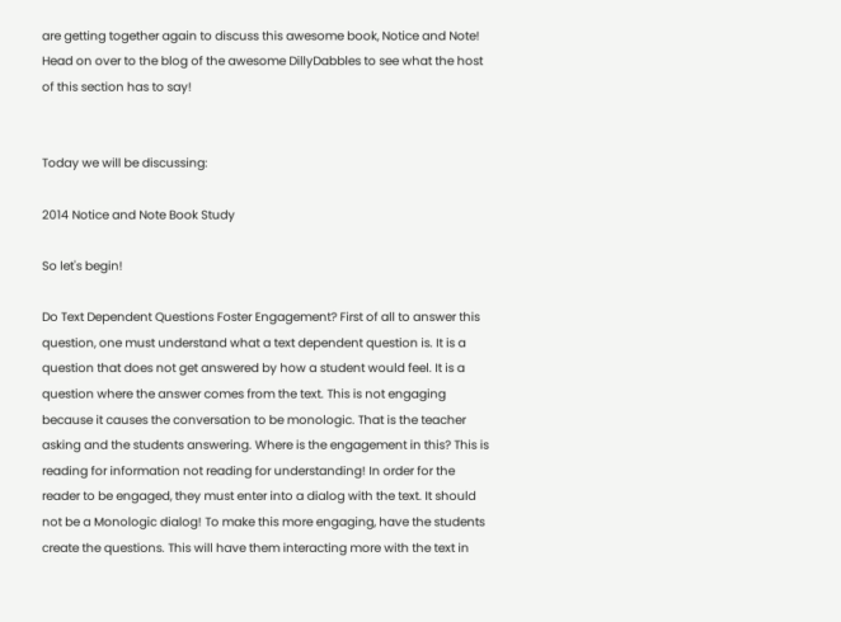are getting together again to discuss this awesome book, Notice and Note! Head on over to the blog of the awesome DillyDabbles to see what the host of this section has to say!


Today we will be discussing:

2014 Notice and Note Book Study

So let's begin!

Do Text Dependent Questions Foster Engagement? First of all to answer this question, one must understand what a text dependent question is. It is a question that does not get answered by how a student would feel. It is a question where the answer comes from the text. This is not engaging because it causes the conversation to be monologic. That is the teacher asking and the students answering. Where is the engagement in this? This is reading for information not reading for understanding! In order for the reader to be engaged, they must enter into a dialog with the text. It should not be a Monologic dialog! To make this more engaging, have the students create the questions. This will have them interacting more with the text in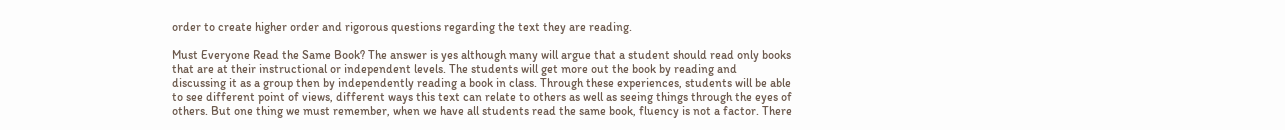order to create higher order and rigorous questions regarding the text they are reading.

Must Everyone Read the Same Book? The answer is yes although many will argue that a student should read only books that are at their instructional or independent levels. The students will get more out the book by reading and discussing it as a group then by independently reading a book in class. Through these experiences, students will be able to see different point of views, different ways this text can relate to others as well as seeing things through the eyes of others. But one thing we must remember, when we have all students read the same book, fluency is not a factor. There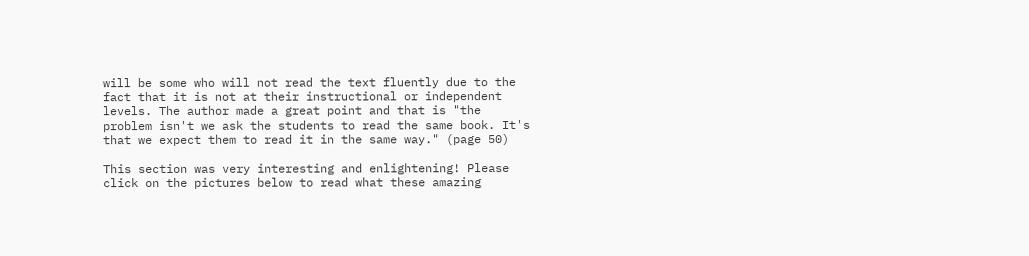will be some who will not read the text fluently due to the fact that it is not at their instructional or independent levels. The author made a great point and that is "the problem isn't we ask the students to read the same book. It's that we expect them to read it in the same way." (page 50)

This section was very interesting and enlightening! Please click on the pictures below to read what these amazing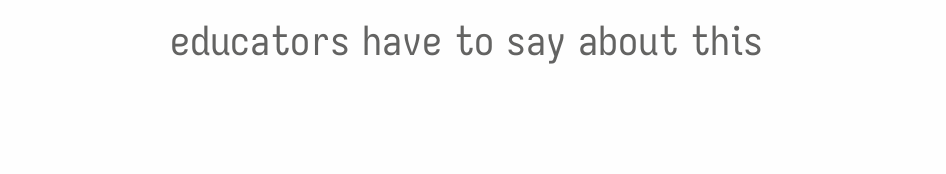educators have to say about this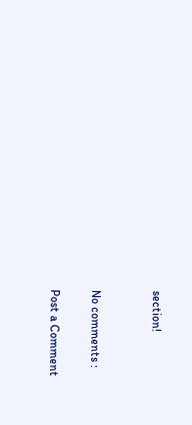section!


No comments :

Post a Comment